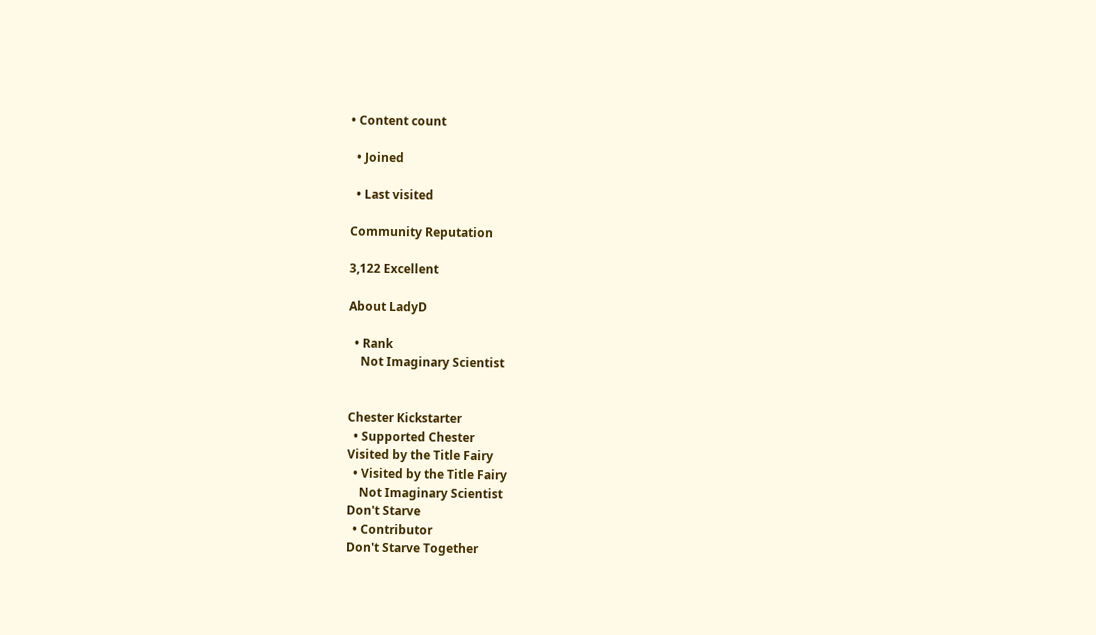• Content count

  • Joined

  • Last visited

Community Reputation

3,122 Excellent

About LadyD

  • Rank
    Not Imaginary Scientist


Chester Kickstarter
  • Supported Chester
Visited by the Title Fairy
  • Visited by the Title Fairy
    Not Imaginary Scientist
Don't Starve
  • Contributor
Don't Starve Together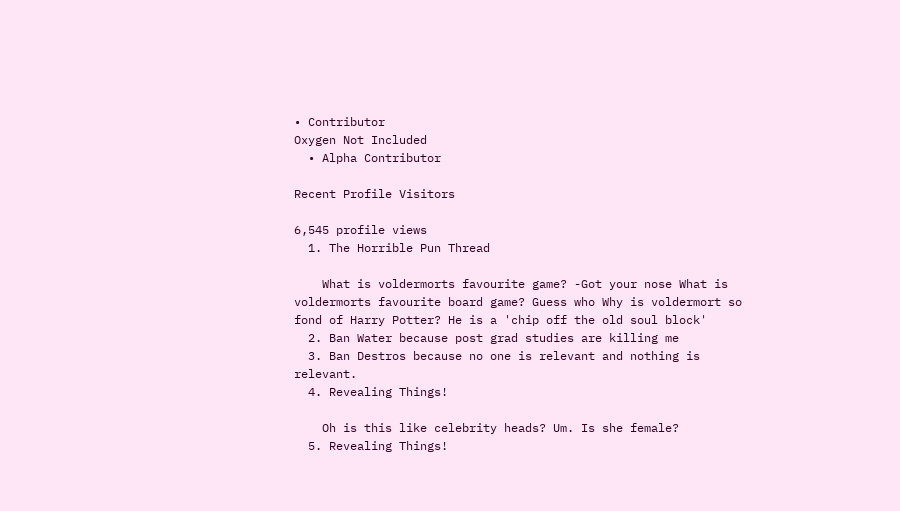• Contributor
Oxygen Not Included
  • Alpha Contributor

Recent Profile Visitors

6,545 profile views
  1. The Horrible Pun Thread

    What is voldermorts favourite game? -Got your nose What is voldermorts favourite board game? Guess who Why is voldermort so fond of Harry Potter? He is a 'chip off the old soul block'
  2. Ban Water because post grad studies are killing me
  3. Ban Destros because no one is relevant and nothing is relevant.
  4. Revealing Things!

    Oh is this like celebrity heads? Um. Is she female?
  5. Revealing Things!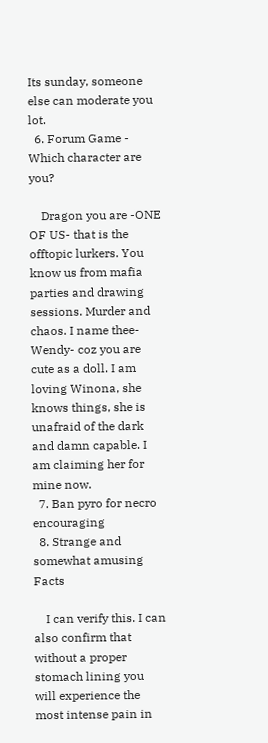Its sunday, someone else can moderate you lot.
  6. Forum Game - Which character are you?

    Dragon you are -ONE OF US- that is the offtopic lurkers. You know us from mafia parties and drawing sessions. Murder and chaos. I name thee- Wendy- coz you are cute as a doll. I am loving Winona, she knows things, she is unafraid of the dark and damn capable. I am claiming her for mine now.
  7. Ban pyro for necro encouraging
  8. Strange and somewhat amusing Facts

    I can verify this. I can also confirm that without a proper stomach lining you will experience the most intense pain in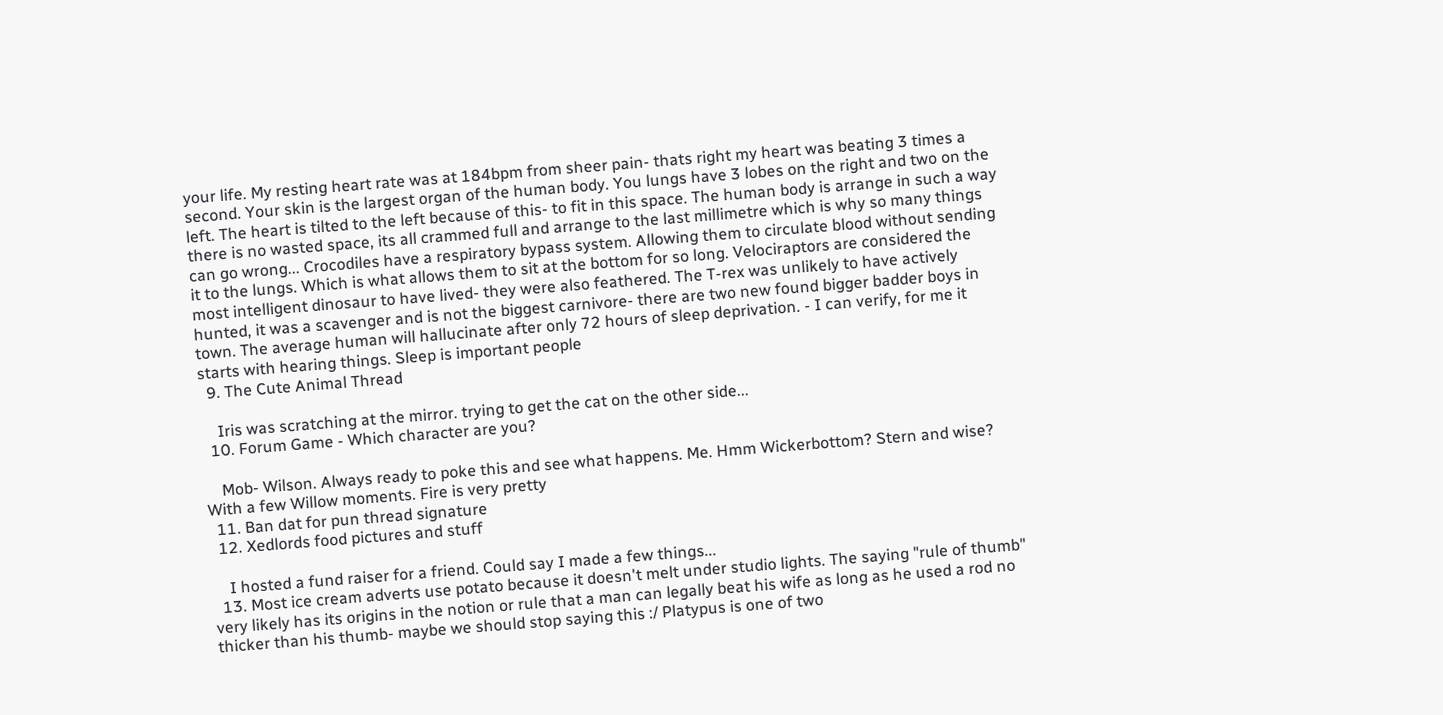your life. My resting heart rate was at 184bpm from sheer pain- thats right my heart was beating 3 times a second. Your skin is the largest organ of the human body. You lungs have 3 lobes on the right and two on the left. The heart is tilted to the left because of this- to fit in this space. The human body is arrange in such a way there is no wasted space, its all crammed full and arrange to the last millimetre which is why so many things can go wrong... Crocodiles have a respiratory bypass system. Allowing them to circulate blood without sending it to the lungs. Which is what allows them to sit at the bottom for so long. Velociraptors are considered the most intelligent dinosaur to have lived- they were also feathered. The T-rex was unlikely to have actively hunted, it was a scavenger and is not the biggest carnivore- there are two new found bigger badder boys in town. The average human will hallucinate after only 72 hours of sleep deprivation. - I can verify, for me it starts with hearing things. Sleep is important people
  9. The Cute Animal Thread

    Iris was scratching at the mirror. trying to get the cat on the other side...
  10. Forum Game - Which character are you?

    Mob- Wilson. Always ready to poke this and see what happens. Me. Hmm Wickerbottom? Stern and wise? With a few Willow moments. Fire is very pretty
  11. Ban dat for pun thread signature
  12. Xedlords food pictures and stuff

    I hosted a fund raiser for a friend. Could say I made a few things...
  13. Most ice cream adverts use potato because it doesn't melt under studio lights. The saying "rule of thumb" very likely has its origins in the notion or rule that a man can legally beat his wife as long as he used a rod no thicker than his thumb- maybe we should stop saying this :/ Platypus is one of two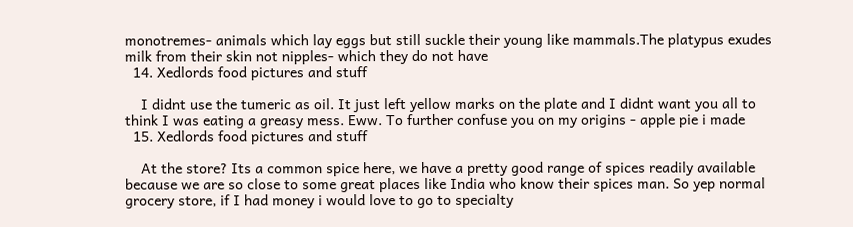monotremes- animals which lay eggs but still suckle their young like mammals.The platypus exudes milk from their skin not nipples- which they do not have
  14. Xedlords food pictures and stuff

    I didnt use the tumeric as oil. It just left yellow marks on the plate and I didnt want you all to think I was eating a greasy mess. Eww. To further confuse you on my origins - apple pie i made
  15. Xedlords food pictures and stuff

    At the store? Its a common spice here, we have a pretty good range of spices readily available because we are so close to some great places like India who know their spices man. So yep normal grocery store, if I had money i would love to go to specialty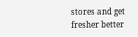stores and get fresher better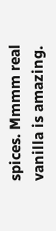spices. Mmmm real vanilla is amazing.